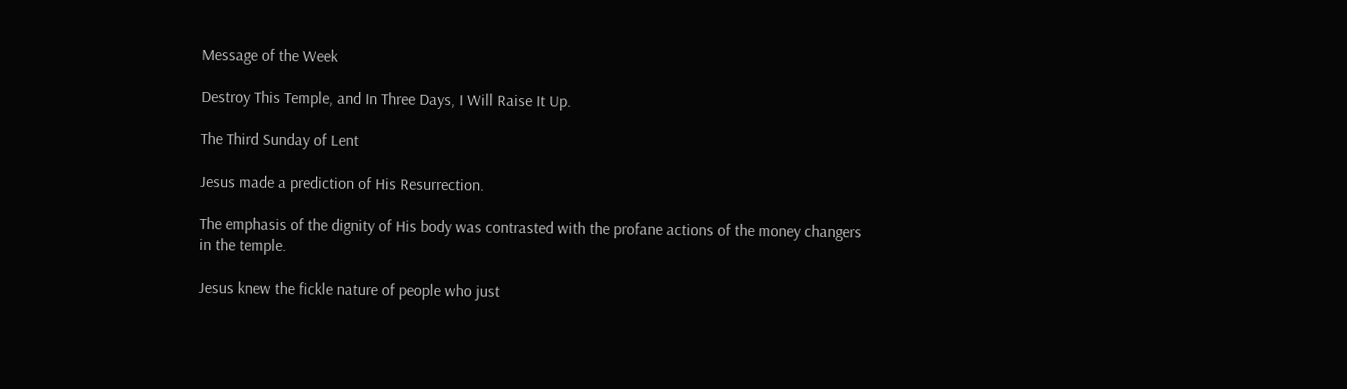Message of the Week

Destroy This Temple, and In Three Days, I Will Raise It Up.

The Third Sunday of Lent

Jesus made a prediction of His Resurrection.

The emphasis of the dignity of His body was contrasted with the profane actions of the money changers in the temple.

Jesus knew the fickle nature of people who just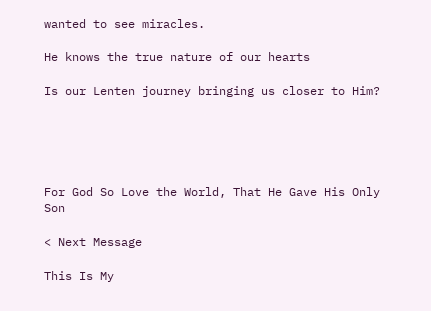wanted to see miracles.

He knows the true nature of our hearts

Is our Lenten journey bringing us closer to Him?





For God So Love the World, That He Gave His Only Son

< Next Message

This Is My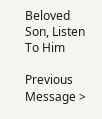Beloved Son, Listen To Him

Previous Message >